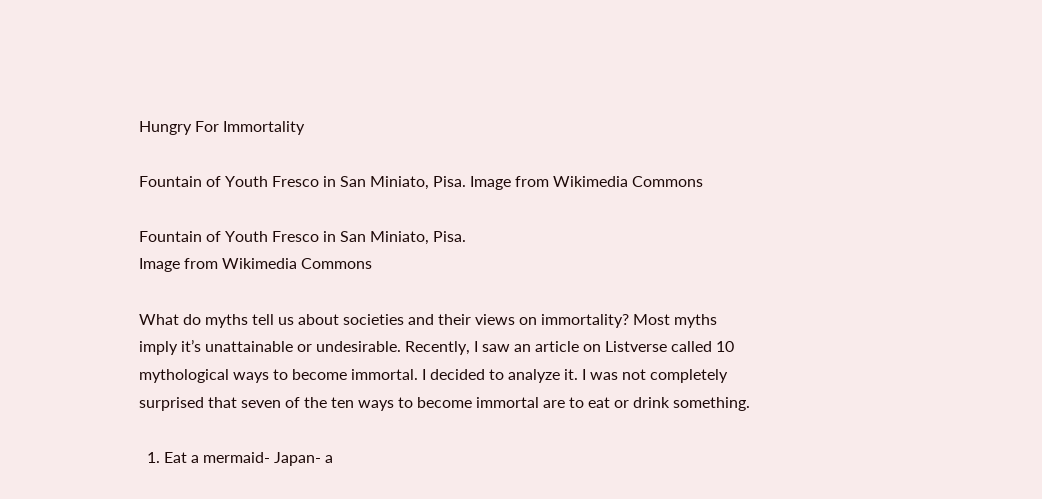Hungry For Immortality

Fountain of Youth Fresco in San Miniato, Pisa. Image from Wikimedia Commons

Fountain of Youth Fresco in San Miniato, Pisa.
Image from Wikimedia Commons

What do myths tell us about societies and their views on immortality? Most myths imply it’s unattainable or undesirable. Recently, I saw an article on Listverse called 10 mythological ways to become immortal. I decided to analyze it. I was not completely surprised that seven of the ten ways to become immortal are to eat or drink something.

  1. Eat a mermaid- Japan- a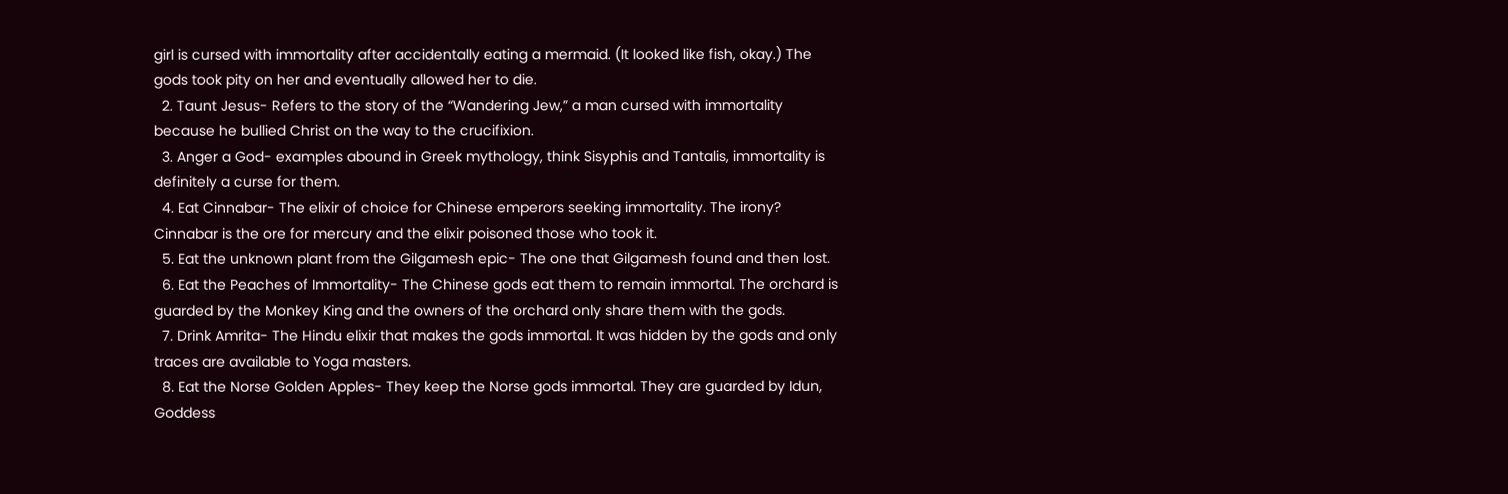girl is cursed with immortality after accidentally eating a mermaid. (It looked like fish, okay.) The gods took pity on her and eventually allowed her to die.
  2. Taunt Jesus- Refers to the story of the “Wandering Jew,” a man cursed with immortality because he bullied Christ on the way to the crucifixion.
  3. Anger a God- examples abound in Greek mythology, think Sisyphis and Tantalis, immortality is definitely a curse for them.
  4. Eat Cinnabar- The elixir of choice for Chinese emperors seeking immortality. The irony? Cinnabar is the ore for mercury and the elixir poisoned those who took it.
  5. Eat the unknown plant from the Gilgamesh epic- The one that Gilgamesh found and then lost.
  6. Eat the Peaches of Immortality- The Chinese gods eat them to remain immortal. The orchard is guarded by the Monkey King and the owners of the orchard only share them with the gods.
  7. Drink Amrita- The Hindu elixir that makes the gods immortal. It was hidden by the gods and only traces are available to Yoga masters.
  8. Eat the Norse Golden Apples- They keep the Norse gods immortal. They are guarded by Idun, Goddess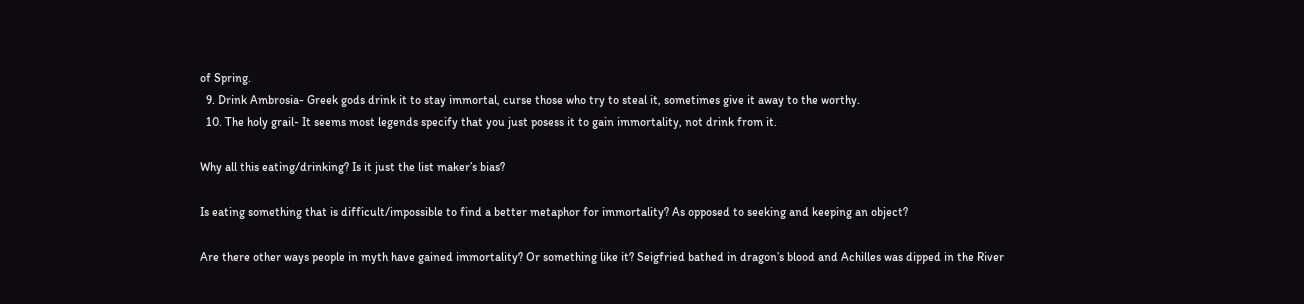of Spring.
  9. Drink Ambrosia- Greek gods drink it to stay immortal, curse those who try to steal it, sometimes give it away to the worthy.
  10. The holy grail- It seems most legends specify that you just posess it to gain immortality, not drink from it.

Why all this eating/drinking? Is it just the list maker’s bias?

Is eating something that is difficult/impossible to find a better metaphor for immortality? As opposed to seeking and keeping an object?

Are there other ways people in myth have gained immortality? Or something like it? Seigfried bathed in dragon’s blood and Achilles was dipped in the River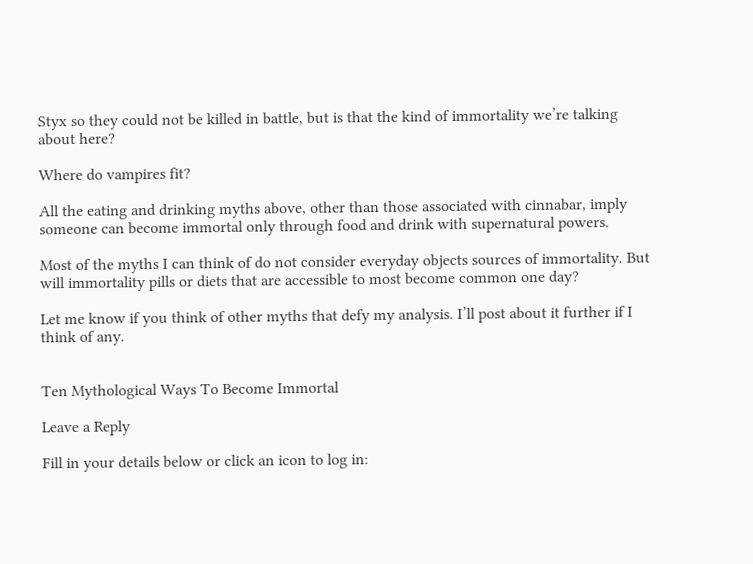Styx so they could not be killed in battle, but is that the kind of immortality we’re talking about here?

Where do vampires fit?

All the eating and drinking myths above, other than those associated with cinnabar, imply someone can become immortal only through food and drink with supernatural powers.

Most of the myths I can think of do not consider everyday objects sources of immortality. But will immortality pills or diets that are accessible to most become common one day?

Let me know if you think of other myths that defy my analysis. I’ll post about it further if I think of any.


Ten Mythological Ways To Become Immortal

Leave a Reply

Fill in your details below or click an icon to log in: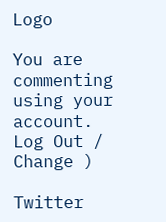Logo

You are commenting using your account. Log Out /  Change )

Twitter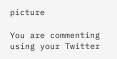picture

You are commenting using your Twitter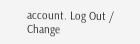account. Log Out /  Change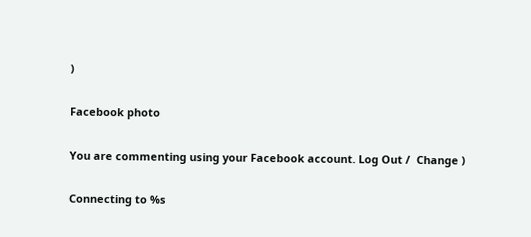)

Facebook photo

You are commenting using your Facebook account. Log Out /  Change )

Connecting to %s